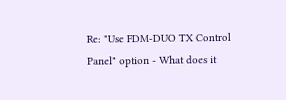Re: "Use FDM-DUO TX Control Panel" option - What does it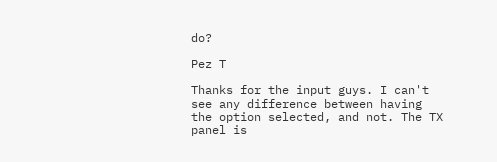do?

Pez T

Thanks for the input guys. I can't see any difference between having the option selected, and not. The TX panel is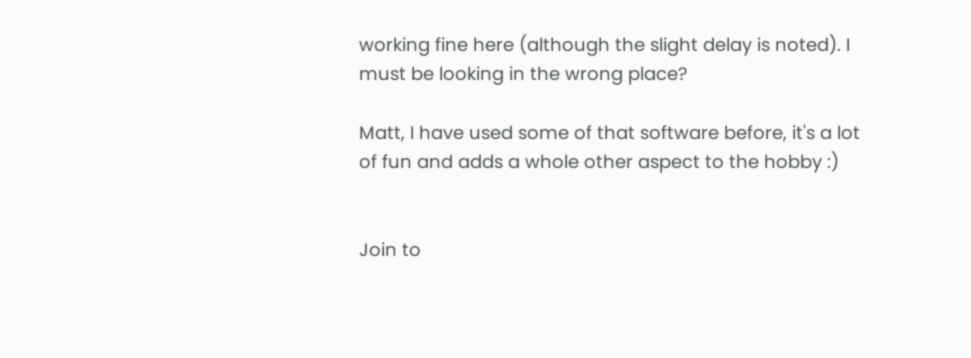working fine here (although the slight delay is noted). I must be looking in the wrong place?

Matt, I have used some of that software before, it's a lot of fun and adds a whole other aspect to the hobby :)


Join to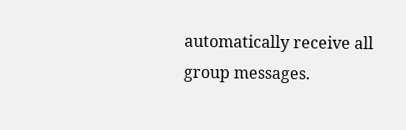automatically receive all group messages.